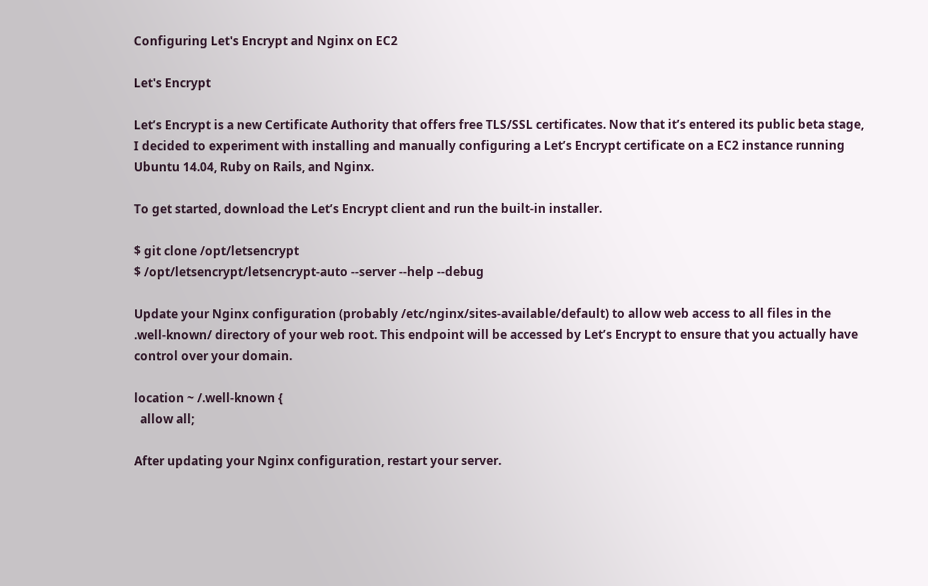Configuring Let's Encrypt and Nginx on EC2

Let's Encrypt

Let’s Encrypt is a new Certificate Authority that offers free TLS/SSL certificates. Now that it’s entered its public beta stage, I decided to experiment with installing and manually configuring a Let’s Encrypt certificate on a EC2 instance running Ubuntu 14.04, Ruby on Rails, and Nginx.

To get started, download the Let’s Encrypt client and run the built-in installer.

$ git clone /opt/letsencrypt
$ /opt/letsencrypt/letsencrypt-auto --server --help --debug

Update your Nginx configuration (probably /etc/nginx/sites-available/default) to allow web access to all files in the .well-known/ directory of your web root. This endpoint will be accessed by Let’s Encrypt to ensure that you actually have control over your domain.

location ~ /.well-known {
  allow all;

After updating your Nginx configuration, restart your server.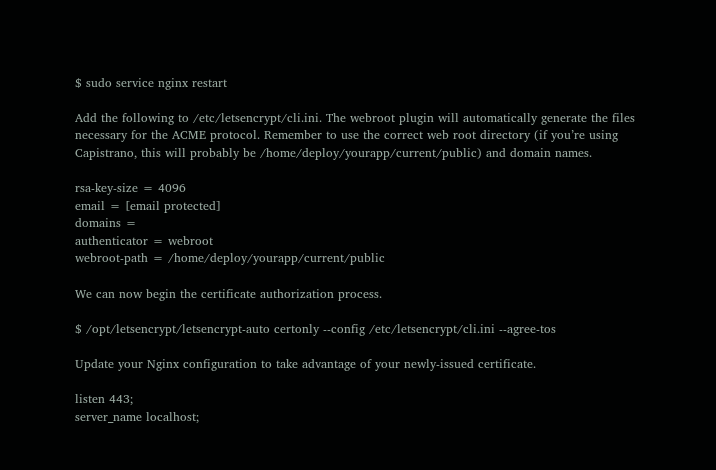$ sudo service nginx restart

Add the following to /etc/letsencrypt/cli.ini. The webroot plugin will automatically generate the files necessary for the ACME protocol. Remember to use the correct web root directory (if you’re using Capistrano, this will probably be /home/deploy/yourapp/current/public) and domain names.

rsa-key-size = 4096
email = [email protected]
domains =
authenticator = webroot
webroot-path = /home/deploy/yourapp/current/public

We can now begin the certificate authorization process.

$ /opt/letsencrypt/letsencrypt-auto certonly --config /etc/letsencrypt/cli.ini --agree-tos

Update your Nginx configuration to take advantage of your newly-issued certificate.

listen 443;
server_name localhost;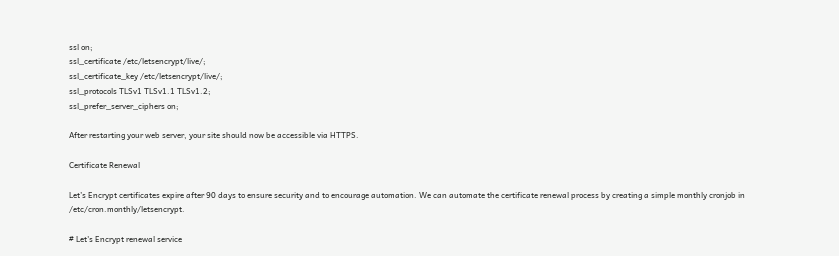ssl on;
ssl_certificate /etc/letsencrypt/live/;
ssl_certificate_key /etc/letsencrypt/live/;
ssl_protocols TLSv1 TLSv1.1 TLSv1.2;
ssl_prefer_server_ciphers on;

After restarting your web server, your site should now be accessible via HTTPS.

Certificate Renewal

Let’s Encrypt certificates expire after 90 days to ensure security and to encourage automation. We can automate the certificate renewal process by creating a simple monthly cronjob in /etc/cron.monthly/letsencrypt.

# Let's Encrypt renewal service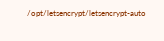/opt/letsencrypt/letsencrypt-auto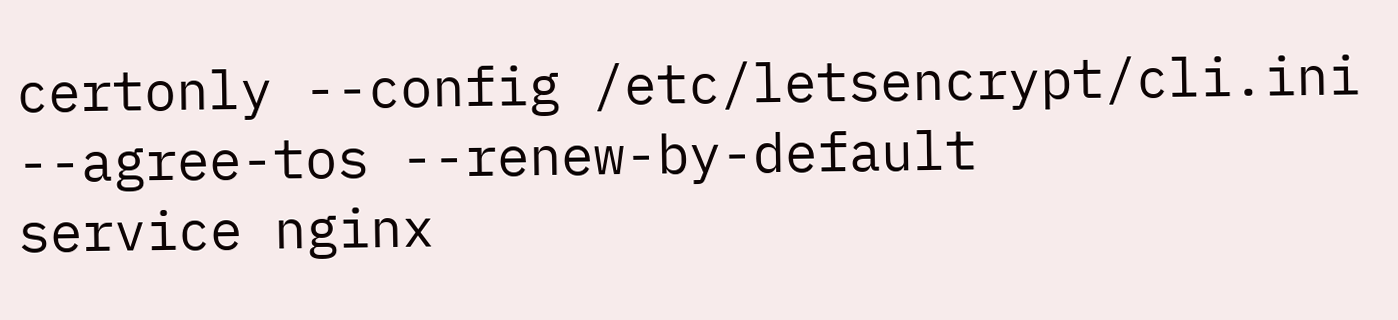certonly --config /etc/letsencrypt/cli.ini --agree-tos --renew-by-default
service nginx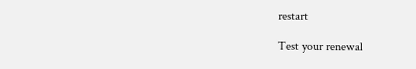restart

Test your renewal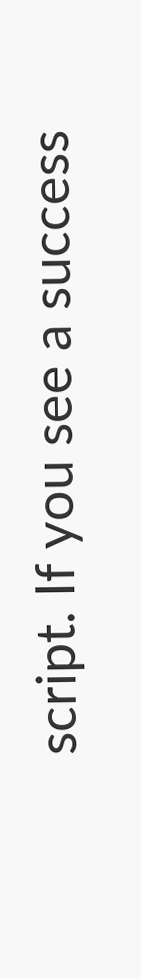script. If you see a success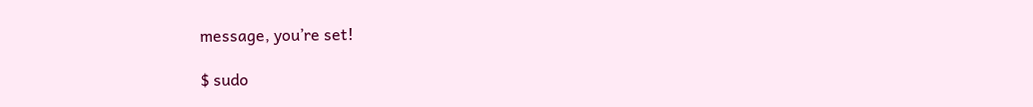message, you’re set!

$ sudo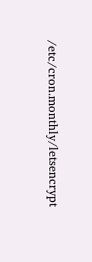/etc/cron.monthly/letsencrypt